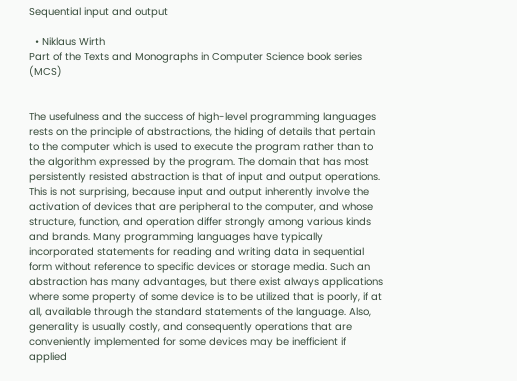Sequential input and output

  • Niklaus Wirth
Part of the Texts and Monographs in Computer Science book series (MCS)


The usefulness and the success of high-level programming languages rests on the principle of abstractions, the hiding of details that pertain to the computer which is used to execute the program rather than to the algorithm expressed by the program. The domain that has most persistently resisted abstraction is that of input and output operations. This is not surprising, because input and output inherently involve the activation of devices that are peripheral to the computer, and whose structure, function, and operation differ strongly among various kinds and brands. Many programming languages have typically incorporated statements for reading and writing data in sequential form without reference to specific devices or storage media. Such an abstraction has many advantages, but there exist always applications where some property of some device is to be utilized that is poorly, if at all, available through the standard statements of the language. Also, generality is usually costly, and consequently operations that are conveniently implemented for some devices may be inefficient if applied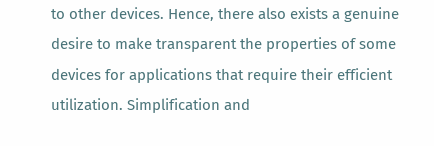to other devices. Hence, there also exists a genuine desire to make transparent the properties of some devices for applications that require their efficient utilization. Simplification and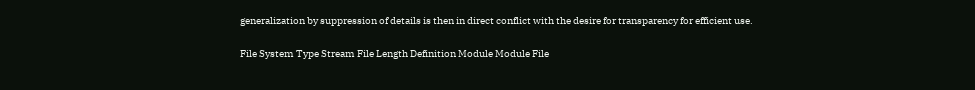generalization by suppression of details is then in direct conflict with the desire for transparency for efficient use.


File System Type Stream File Length Definition Module Module File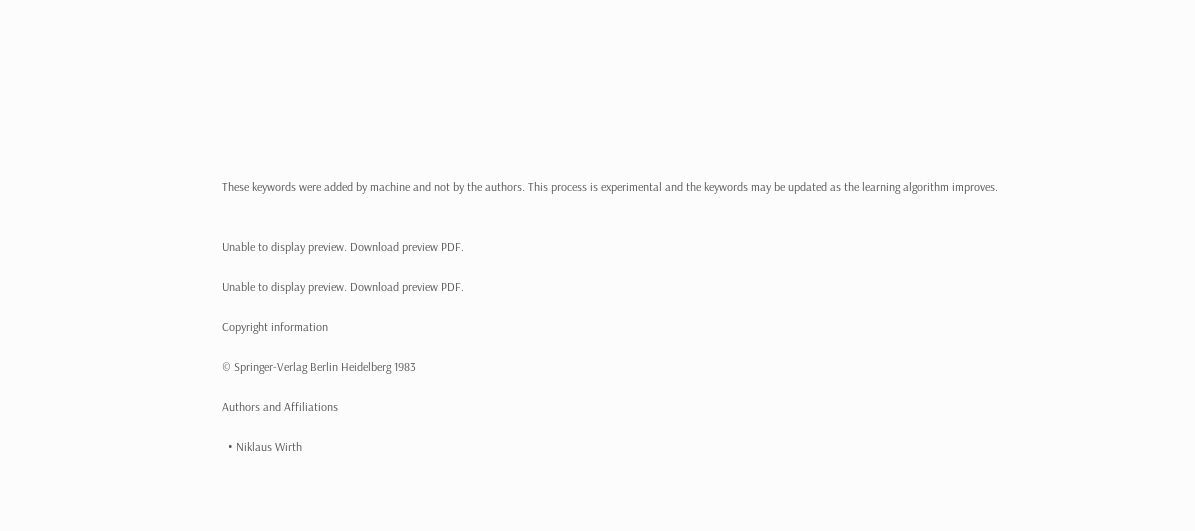These keywords were added by machine and not by the authors. This process is experimental and the keywords may be updated as the learning algorithm improves.


Unable to display preview. Download preview PDF.

Unable to display preview. Download preview PDF.

Copyright information

© Springer-Verlag Berlin Heidelberg 1983

Authors and Affiliations

  • Niklaus Wirth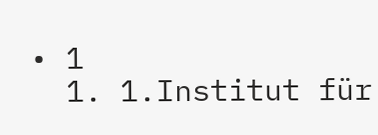• 1
  1. 1.Institut für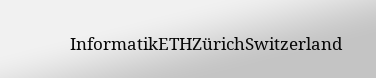InformatikETHZürichSwitzerland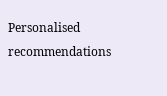Personalised recommendations